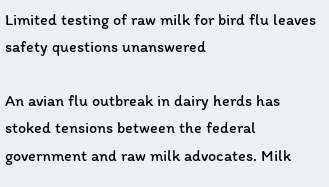Limited testing of raw milk for bird flu leaves safety questions unanswered

An avian flu outbreak in dairy herds has stoked tensions between the federal government and raw milk advocates. Milk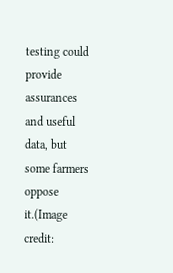testing could provide assurances and useful data, but some farmers oppose it.(Image credit: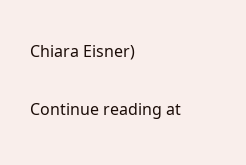Chiara Eisner)

Continue reading at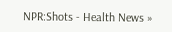NPR:Shots - Health News »